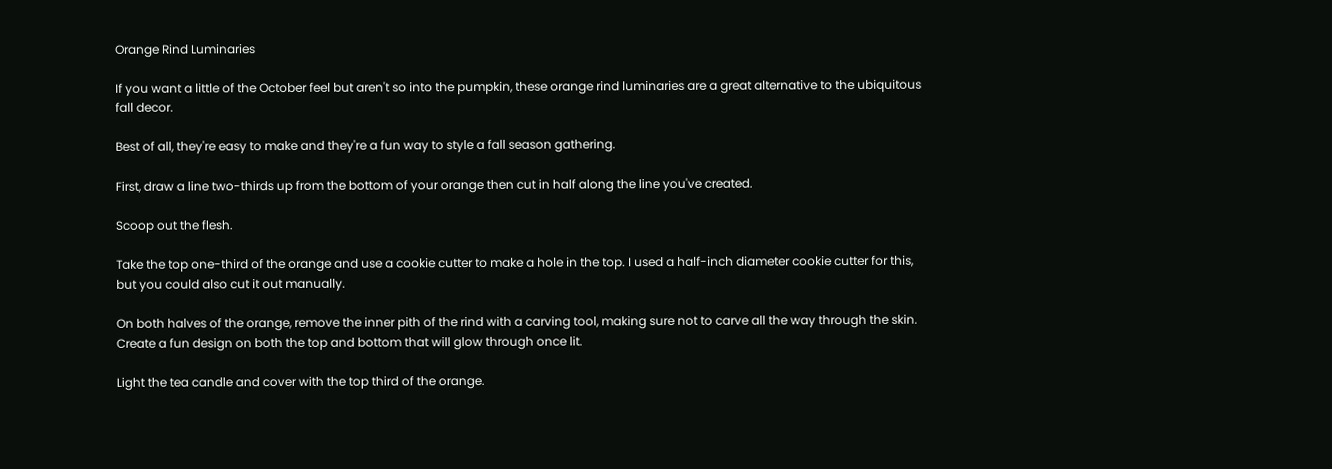Orange Rind Luminaries

If you want a little of the October feel but aren't so into the pumpkin, these orange rind luminaries are a great alternative to the ubiquitous fall decor.

Best of all, they're easy to make and they're a fun way to style a fall season gathering.

First, draw a line two-thirds up from the bottom of your orange then cut in half along the line you've created.

Scoop out the flesh.

Take the top one-third of the orange and use a cookie cutter to make a hole in the top. I used a half-inch diameter cookie cutter for this, but you could also cut it out manually.

On both halves of the orange, remove the inner pith of the rind with a carving tool, making sure not to carve all the way through the skin. Create a fun design on both the top and bottom that will glow through once lit.

Light the tea candle and cover with the top third of the orange.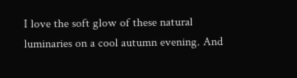I love the soft glow of these natural luminaries on a cool autumn evening. And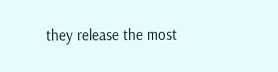they release the most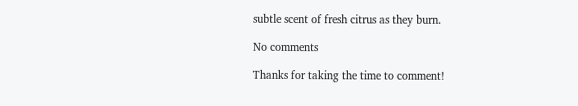subtle scent of fresh citrus as they burn.

No comments

Thanks for taking the time to comment!